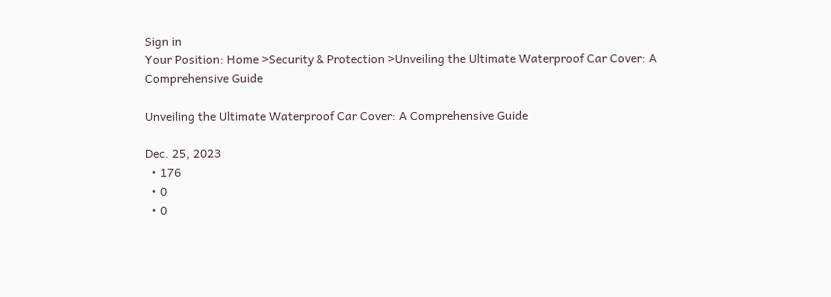Sign in
Your Position: Home >Security & Protection >Unveiling the Ultimate Waterproof Car Cover: A Comprehensive Guide

Unveiling the Ultimate Waterproof Car Cover: A Comprehensive Guide

Dec. 25, 2023
  • 176
  • 0
  • 0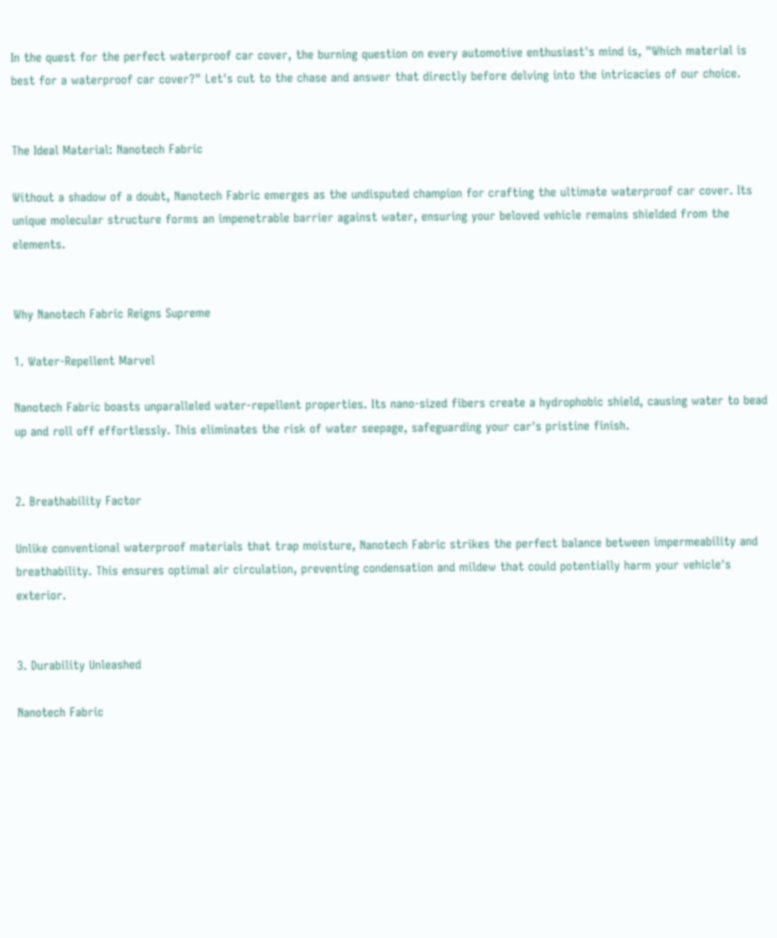In the quest for the perfect waterproof car cover, the burning question on every automotive enthusiast's mind is, "Which material is best for a waterproof car cover?" Let's cut to the chase and answer that directly before delving into the intricacies of our choice.


The Ideal Material: Nanotech Fabric

Without a shadow of a doubt, Nanotech Fabric emerges as the undisputed champion for crafting the ultimate waterproof car cover. Its unique molecular structure forms an impenetrable barrier against water, ensuring your beloved vehicle remains shielded from the elements.


Why Nanotech Fabric Reigns Supreme

1. Water-Repellent Marvel

Nanotech Fabric boasts unparalleled water-repellent properties. Its nano-sized fibers create a hydrophobic shield, causing water to bead up and roll off effortlessly. This eliminates the risk of water seepage, safeguarding your car's pristine finish.


2. Breathability Factor

Unlike conventional waterproof materials that trap moisture, Nanotech Fabric strikes the perfect balance between impermeability and breathability. This ensures optimal air circulation, preventing condensation and mildew that could potentially harm your vehicle's exterior.


3. Durability Unleashed

Nanotech Fabric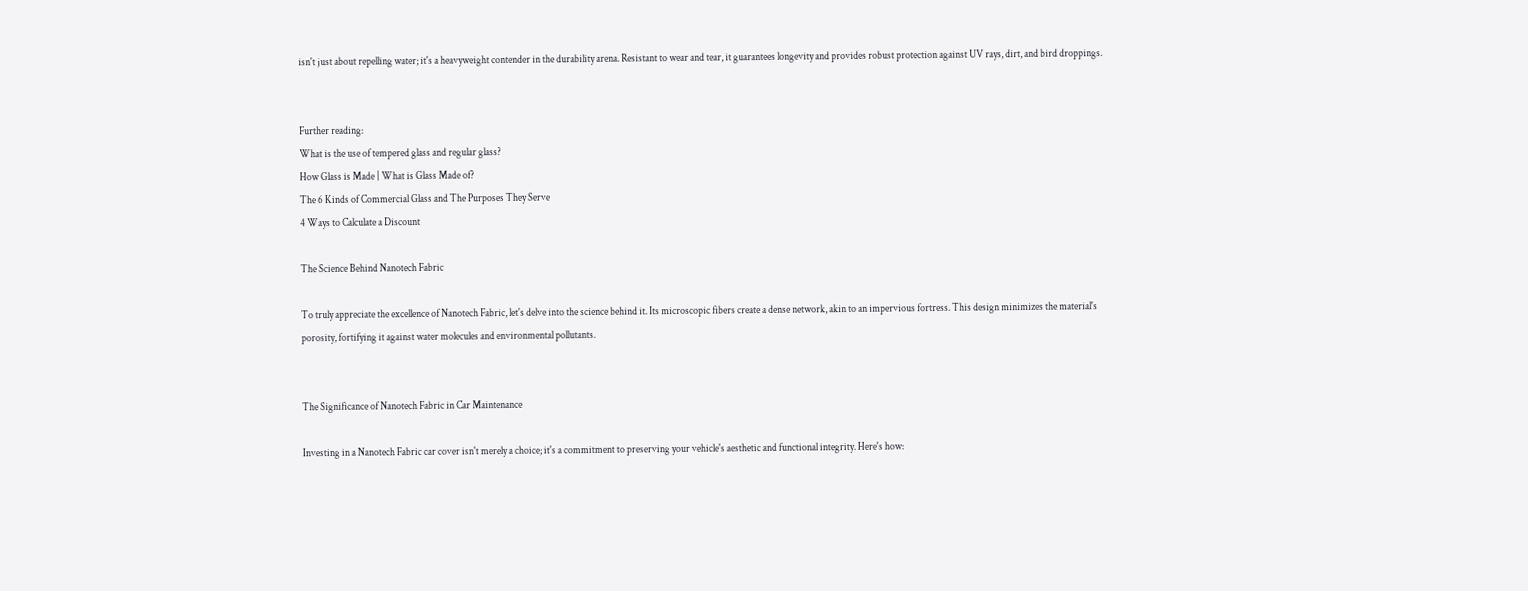isn't just about repelling water; it's a heavyweight contender in the durability arena. Resistant to wear and tear, it guarantees longevity and provides robust protection against UV rays, dirt, and bird droppings.


Further reading:
What is the use of tempered glass and regular glass?
How Glass is Made | What is Glass Made of?
The 6 Kinds of Commercial Glass and The Purposes They Serve
4 Ways to Calculate a Discount

The Science Behind Nanotech Fabric

To truly appreciate the excellence of Nanotech Fabric, let's delve into the science behind it. Its microscopic fibers create a dense network, akin to an impervious fortress. This design minimizes the material's porosity, fortifying it against water molecules and environmental pollutants.


The Significance of Nanotech Fabric in Car Maintenance

Investing in a Nanotech Fabric car cover isn't merely a choice; it's a commitment to preserving your vehicle's aesthetic and functional integrity. Here's how: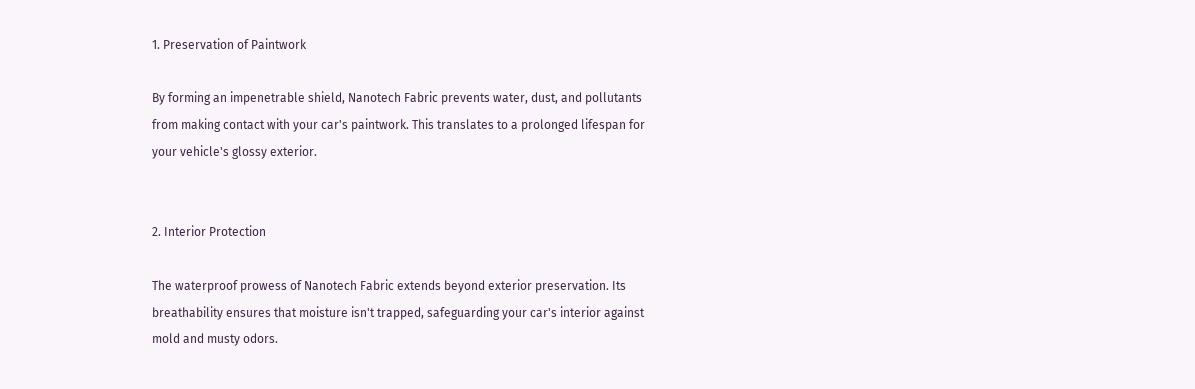1. Preservation of Paintwork

By forming an impenetrable shield, Nanotech Fabric prevents water, dust, and pollutants from making contact with your car's paintwork. This translates to a prolonged lifespan for your vehicle's glossy exterior.


2. Interior Protection

The waterproof prowess of Nanotech Fabric extends beyond exterior preservation. Its breathability ensures that moisture isn't trapped, safeguarding your car's interior against mold and musty odors.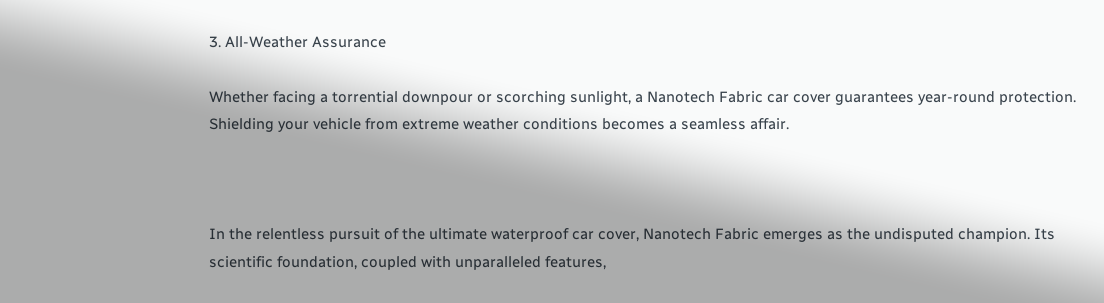3. All-Weather Assurance

Whether facing a torrential downpour or scorching sunlight, a Nanotech Fabric car cover guarantees year-round protection. Shielding your vehicle from extreme weather conditions becomes a seamless affair.



In the relentless pursuit of the ultimate waterproof car cover, Nanotech Fabric emerges as the undisputed champion. Its scientific foundation, coupled with unparalleled features,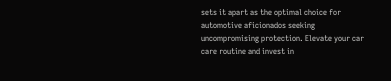sets it apart as the optimal choice for automotive aficionados seeking uncompromising protection. Elevate your car care routine and invest in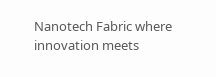Nanotech Fabric where innovation meets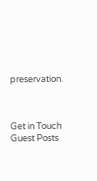preservation.



Get in Touch
Guest Posts